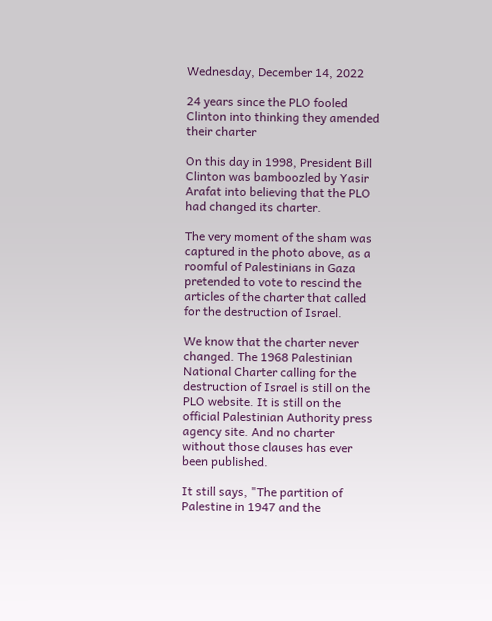Wednesday, December 14, 2022

24 years since the PLO fooled Clinton into thinking they amended their charter

On this day in 1998, President Bill Clinton was bamboozled by Yasir Arafat into believing that the PLO had changed its charter.

The very moment of the sham was captured in the photo above, as a roomful of Palestinians in Gaza pretended to vote to rescind the articles of the charter that called for the destruction of Israel.

We know that the charter never changed. The 1968 Palestinian National Charter calling for the destruction of Israel is still on the PLO website. It is still on the official Palestinian Authority press agency site. And no charter without those clauses has ever been published.

It still says, "The partition of Palestine in 1947 and the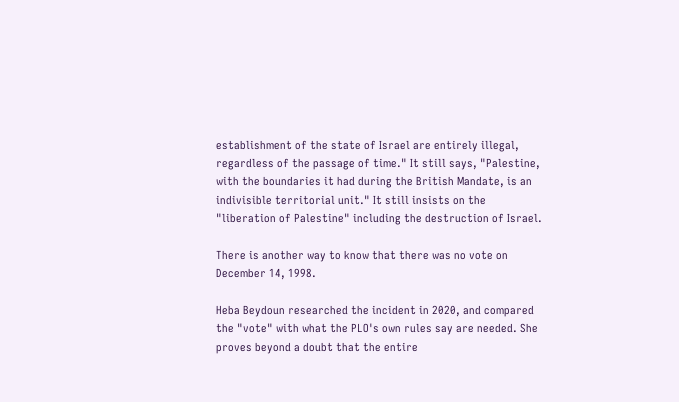establishment of the state of Israel are entirely illegal, regardless of the passage of time." It still says, "Palestine, with the boundaries it had during the British Mandate, is an indivisible territorial unit." It still insists on the "liberation of Palestine" including the destruction of Israel.

There is another way to know that there was no vote on December 14, 1998.

Heba Beydoun researched the incident in 2020, and compared the "vote" with what the PLO's own rules say are needed. She proves beyond a doubt that the entire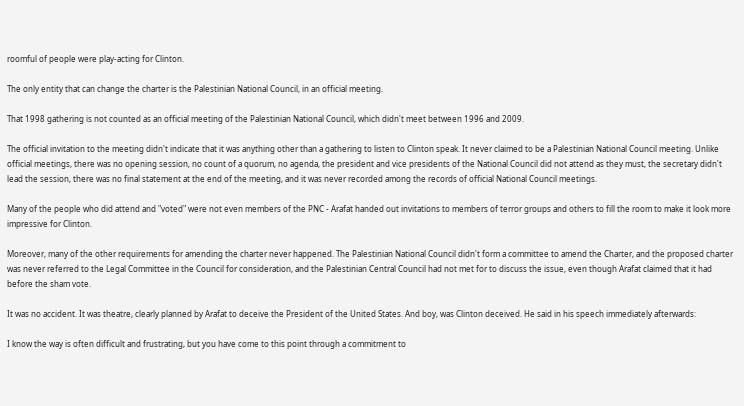roomful of people were play-acting for Clinton.

The only entity that can change the charter is the Palestinian National Council, in an official meeting.

That 1998 gathering is not counted as an official meeting of the Palestinian National Council, which didn't meet between 1996 and 2009.

The official invitation to the meeting didn't indicate that it was anything other than a gathering to listen to Clinton speak. It never claimed to be a Palestinian National Council meeting. Unlike official meetings, there was no opening session, no count of a quorum, no agenda, the president and vice presidents of the National Council did not attend as they must, the secretary didn't lead the session, there was no final statement at the end of the meeting, and it was never recorded among the records of official National Council meetings.

Many of the people who did attend and "voted" were not even members of the PNC - Arafat handed out invitations to members of terror groups and others to fill the room to make it look more impressive for Clinton.

Moreover, many of the other requirements for amending the charter never happened. The Palestinian National Council didn't form a committee to amend the Charter, and the proposed charter was never referred to the Legal Committee in the Council for consideration, and the Palestinian Central Council had not met for to discuss the issue, even though Arafat claimed that it had before the sham vote.

It was no accident. It was theatre, clearly planned by Arafat to deceive the President of the United States. And boy, was Clinton deceived. He said in his speech immediately afterwards:

I know the way is often difficult and frustrating, but you have come to this point through a commitment to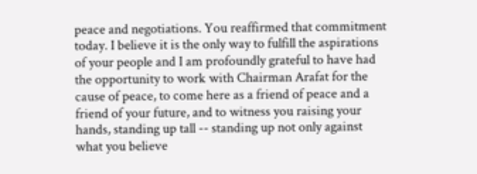peace and negotiations. You reaffirmed that commitment today. I believe it is the only way to fulfill the aspirations of your people and I am profoundly grateful to have had the opportunity to work with Chairman Arafat for the cause of peace, to come here as a friend of peace and a friend of your future, and to witness you raising your hands, standing up tall -- standing up not only against what you believe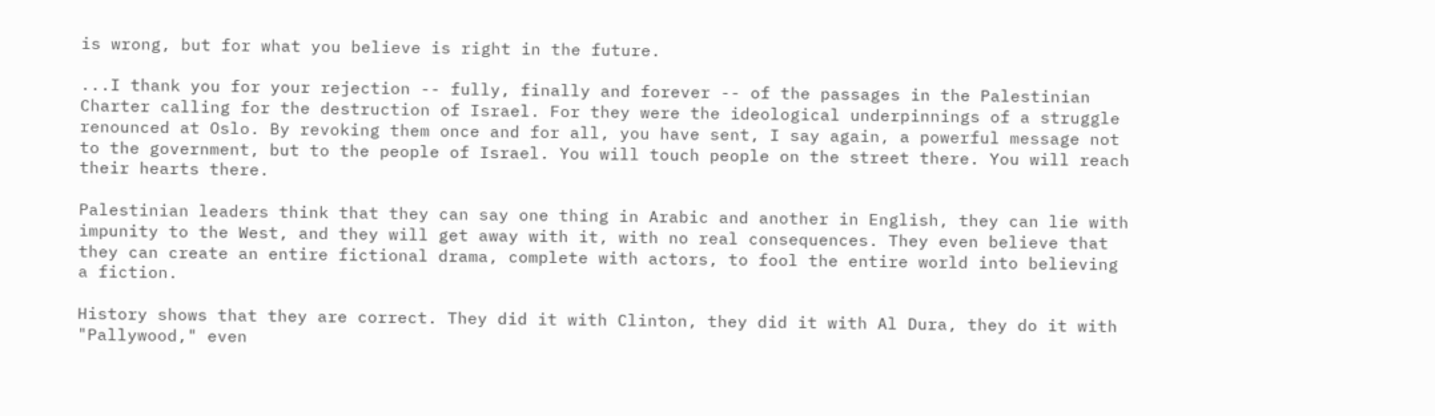is wrong, but for what you believe is right in the future.

...I thank you for your rejection -- fully, finally and forever -- of the passages in the Palestinian Charter calling for the destruction of Israel. For they were the ideological underpinnings of a struggle renounced at Oslo. By revoking them once and for all, you have sent, I say again, a powerful message not to the government, but to the people of Israel. You will touch people on the street there. You will reach their hearts there.

Palestinian leaders think that they can say one thing in Arabic and another in English, they can lie with impunity to the West, and they will get away with it, with no real consequences. They even believe that they can create an entire fictional drama, complete with actors, to fool the entire world into believing a fiction.

History shows that they are correct. They did it with Clinton, they did it with Al Dura, they do it with "Pallywood," even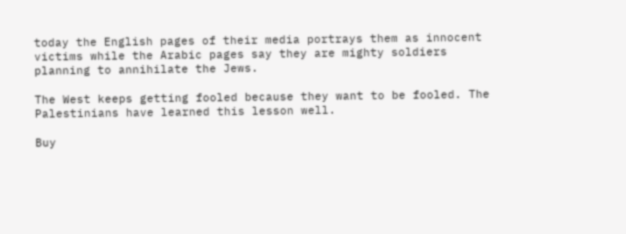today the English pages of their media portrays them as innocent victims while the Arabic pages say they are mighty soldiers planning to annihilate the Jews.

The West keeps getting fooled because they want to be fooled. The Palestinians have learned this lesson well.

Buy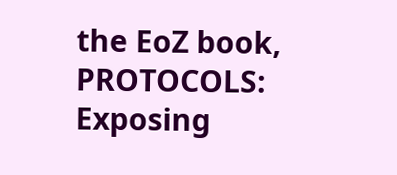the EoZ book, PROTOCOLS: Exposing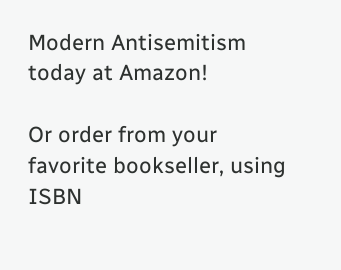Modern Antisemitism  today at Amazon!

Or order from your favorite bookseller, using ISBN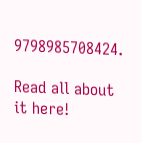9798985708424.

Read all about it here!